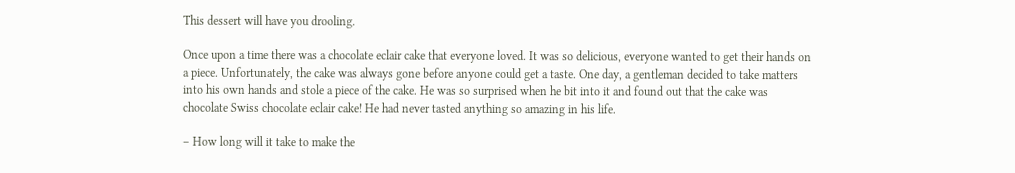This dessert will have you drooling.

Once upon a time there was a chocolate eclair cake that everyone loved. It was so delicious, everyone wanted to get their hands on a piece. Unfortunately, the cake was always gone before anyone could get a taste. One day, a gentleman decided to take matters into his own hands and stole a piece of the cake. He was so surprised when he bit into it and found out that the cake was chocolate Swiss chocolate eclair cake! He had never tasted anything so amazing in his life.

– How long will it take to make the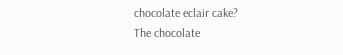chocolate eclair cake?
The chocolate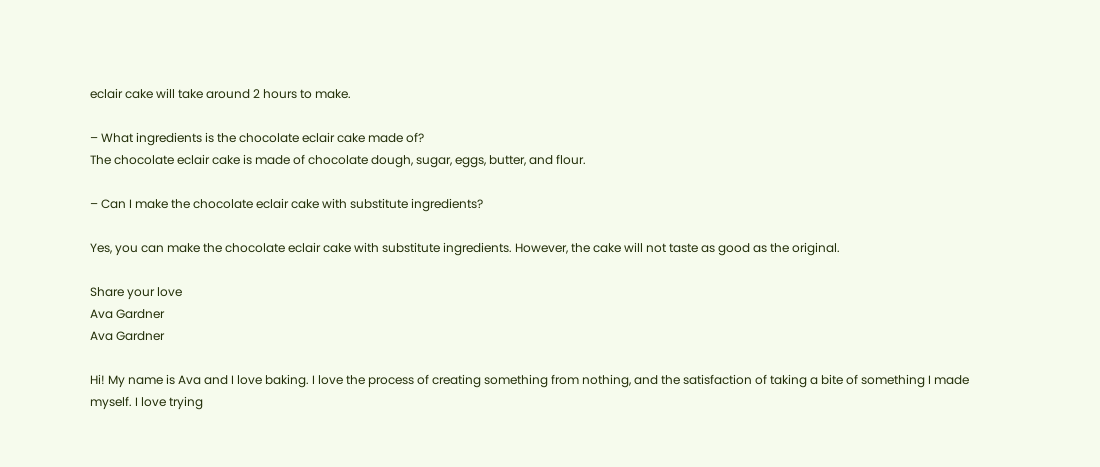eclair cake will take around 2 hours to make.

– What ingredients is the chocolate eclair cake made of?
The chocolate eclair cake is made of chocolate dough, sugar, eggs, butter, and flour.

– Can I make the chocolate eclair cake with substitute ingredients?

Yes, you can make the chocolate eclair cake with substitute ingredients. However, the cake will not taste as good as the original.

Share your love
Ava Gardner
Ava Gardner

Hi! My name is Ava and I love baking. I love the process of creating something from nothing, and the satisfaction of taking a bite of something I made myself. I love trying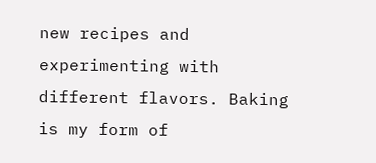new recipes and experimenting with different flavors. Baking is my form of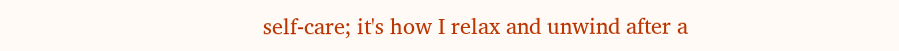self-care; it's how I relax and unwind after a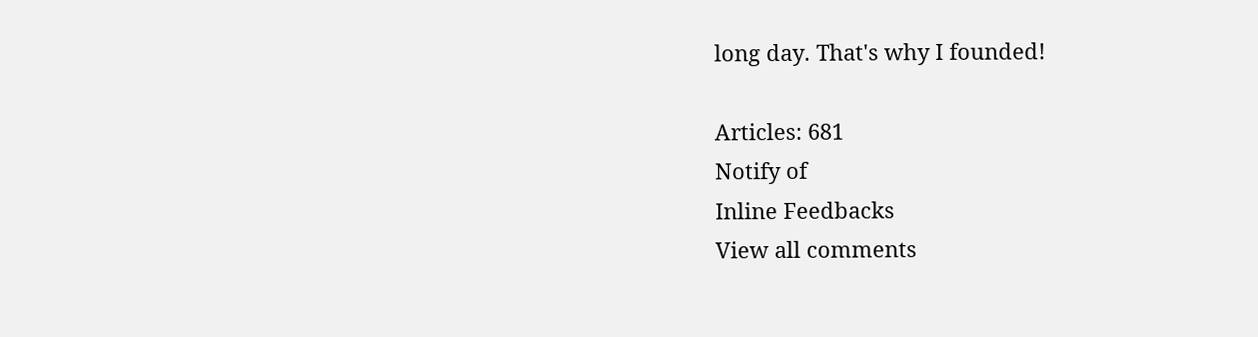long day. That's why I founded!

Articles: 681
Notify of
Inline Feedbacks
View all comments